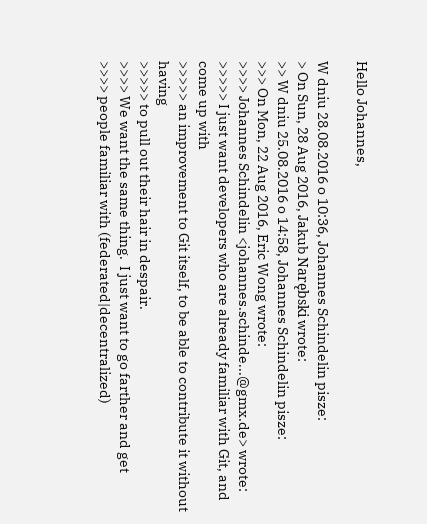Hello Johannes,

W dniu 28.08.2016 o 10:36, Johannes Schindelin pisze:
> On Sun, 28 Aug 2016, Jakub Narębski wrote:
>> W dniu 25.08.2016 o 14:58, Johannes Schindelin pisze:
>>> On Mon, 22 Aug 2016, Eric Wong wrote:
>>>> Johannes Schindelin <johannes.schinde...@gmx.de> wrote:
>>>>> I just want developers who are already familiar with Git, and come up with
>>>>> an improvement to Git itself, to be able to contribute it without having
>>>>> to pull out their hair in despair.
>>>> We want the same thing.  I just want to go farther and get
>>>> people familiar with (federated|decentralized)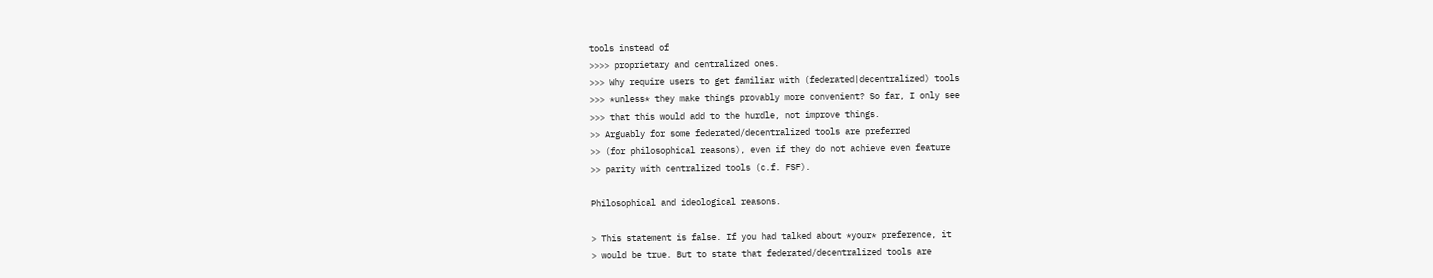tools instead of
>>>> proprietary and centralized ones.
>>> Why require users to get familiar with (federated|decentralized) tools
>>> *unless* they make things provably more convenient? So far, I only see
>>> that this would add to the hurdle, not improve things.
>> Arguably for some federated/decentralized tools are preferred
>> (for philosophical reasons), even if they do not achieve even feature
>> parity with centralized tools (c.f. FSF).

Philosophical and ideological reasons.

> This statement is false. If you had talked about *your* preference, it
> would be true. But to state that federated/decentralized tools are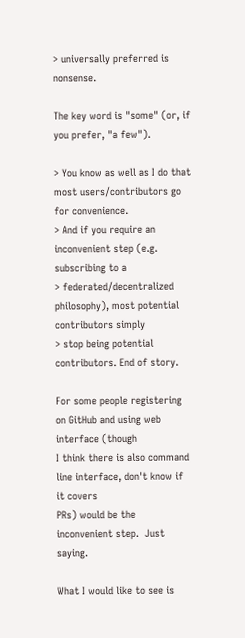> universally preferred is nonsense.

The key word is "some" (or, if you prefer, "a few").

> You know as well as I do that most users/contributors go for convenience.
> And if you require an inconvenient step (e.g. subscribing to a
> federated/decentralized philosophy), most potential contributors simply
> stop being potential contributors. End of story.

For some people registering on GitHub and using web interface (though
I think there is also command line interface, don't know if it covers
PRs) would be the inconvenient step.  Just saying.

What I would like to see is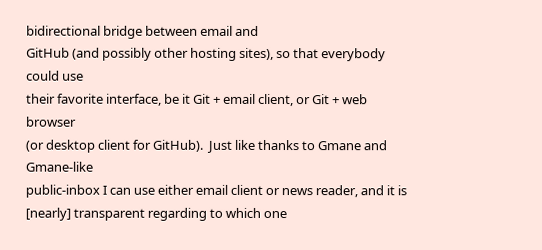bidirectional bridge between email and
GitHub (and possibly other hosting sites), so that everybody could use
their favorite interface, be it Git + email client, or Git + web browser
(or desktop client for GitHub).  Just like thanks to Gmane and Gmane-like
public-inbox I can use either email client or news reader, and it is
[nearly] transparent regarding to which one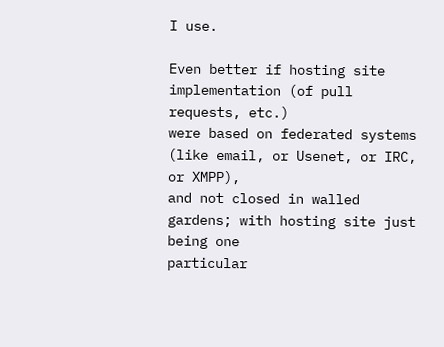I use.

Even better if hosting site implementation (of pull requests, etc.)
were based on federated systems (like email, or Usenet, or IRC, or XMPP),
and not closed in walled gardens; with hosting site just being one
particular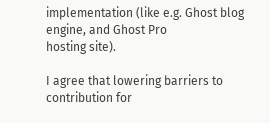implementation (like e.g. Ghost blog engine, and Ghost Pro
hosting site).

I agree that lowering barriers to contribution for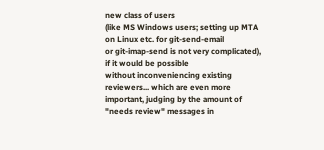new class of users
(like MS Windows users; setting up MTA on Linux etc. for git-send-email
or git-imap-send is not very complicated), if it would be possible
without inconveniencing existing reviewers... which are even more
important, judging by the amount of "needs review" messages in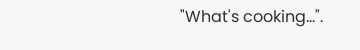"What's cooking...".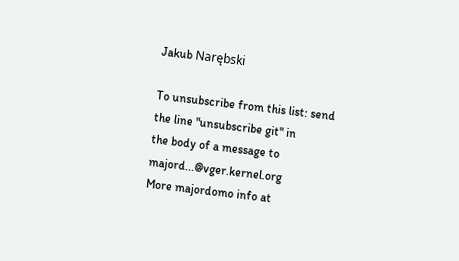Jakub Narębski

To unsubscribe from this list: send the line "unsubscribe git" in
the body of a message to majord...@vger.kernel.org
More majordomo info at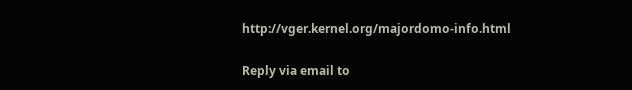http://vger.kernel.org/majordomo-info.html

Reply via email to